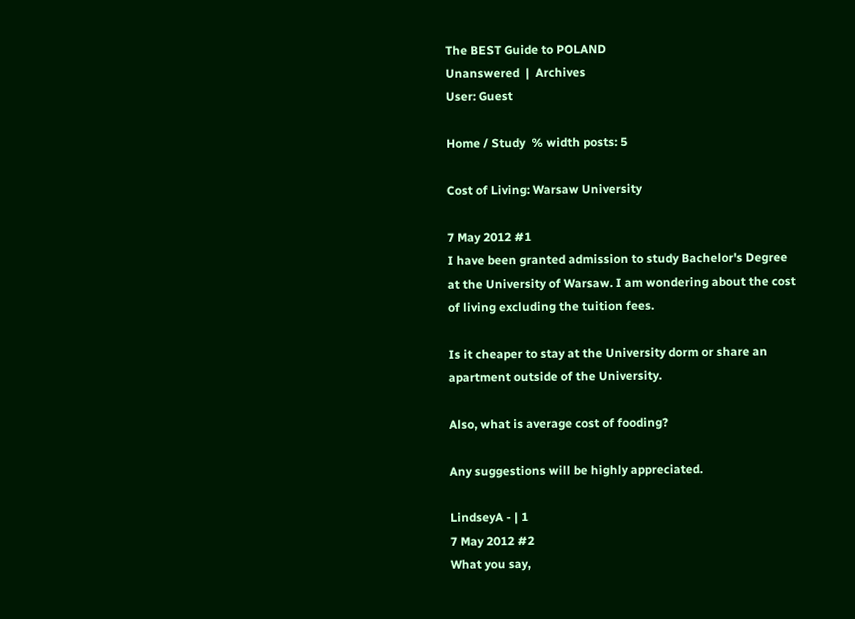The BEST Guide to POLAND
Unanswered  |  Archives
User: Guest

Home / Study  % width posts: 5

Cost of Living: Warsaw University

7 May 2012 #1
I have been granted admission to study Bachelor's Degree at the University of Warsaw. I am wondering about the cost of living excluding the tuition fees.

Is it cheaper to stay at the University dorm or share an apartment outside of the University.

Also, what is average cost of fooding?

Any suggestions will be highly appreciated.

LindseyA - | 1
7 May 2012 #2
What you say,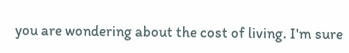you are wondering about the cost of living. I'm sure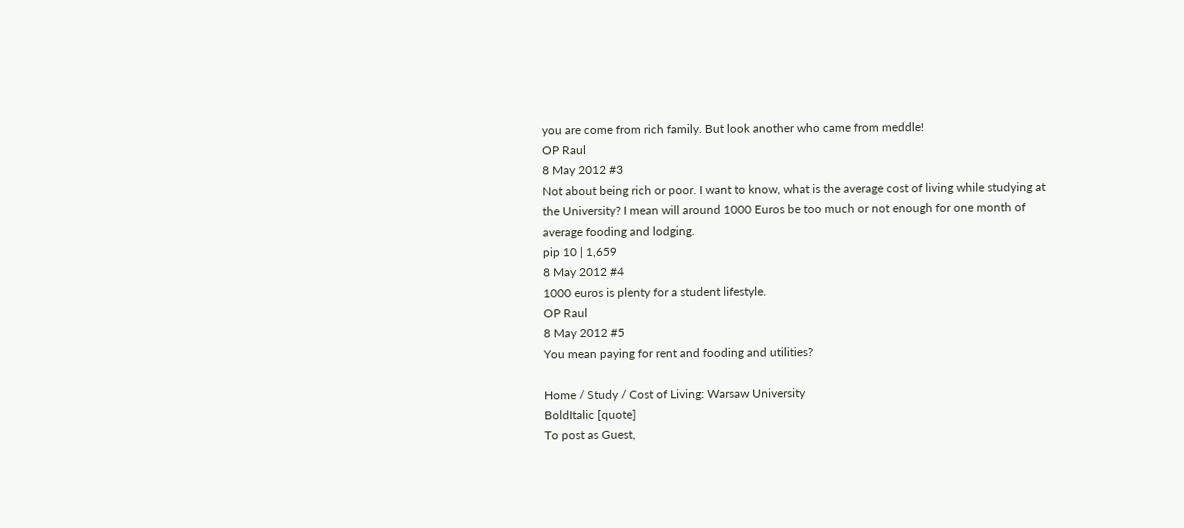you are come from rich family. But look another who came from meddle!
OP Raul
8 May 2012 #3
Not about being rich or poor. I want to know, what is the average cost of living while studying at the University? I mean will around 1000 Euros be too much or not enough for one month of average fooding and lodging.
pip 10 | 1,659
8 May 2012 #4
1000 euros is plenty for a student lifestyle.
OP Raul
8 May 2012 #5
You mean paying for rent and fooding and utilities?

Home / Study / Cost of Living: Warsaw University
BoldItalic [quote]
To post as Guest,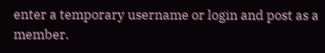enter a temporary username or login and post as a member.